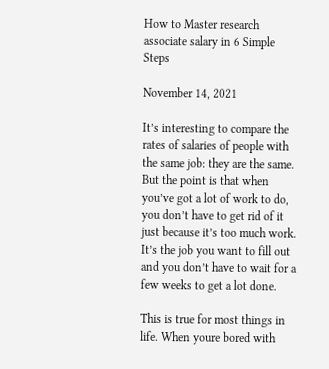How to Master research associate salary in 6 Simple Steps

November 14, 2021

It’s interesting to compare the rates of salaries of people with the same job: they are the same. But the point is that when you’ve got a lot of work to do, you don’t have to get rid of it just because it’s too much work. It’s the job you want to fill out and you don’t have to wait for a few weeks to get a lot done.

This is true for most things in life. When youre bored with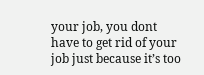your job, you dont have to get rid of your job just because it’s too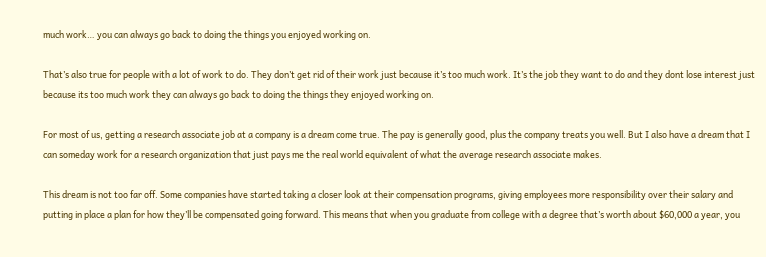much work… you can always go back to doing the things you enjoyed working on.

That’s also true for people with a lot of work to do. They don’t get rid of their work just because it’s too much work. It’s the job they want to do and they dont lose interest just because its too much work they can always go back to doing the things they enjoyed working on.

For most of us, getting a research associate job at a company is a dream come true. The pay is generally good, plus the company treats you well. But I also have a dream that I can someday work for a research organization that just pays me the real world equivalent of what the average research associate makes.

This dream is not too far off. Some companies have started taking a closer look at their compensation programs, giving employees more responsibility over their salary and putting in place a plan for how they’ll be compensated going forward. This means that when you graduate from college with a degree that’s worth about $60,000 a year, you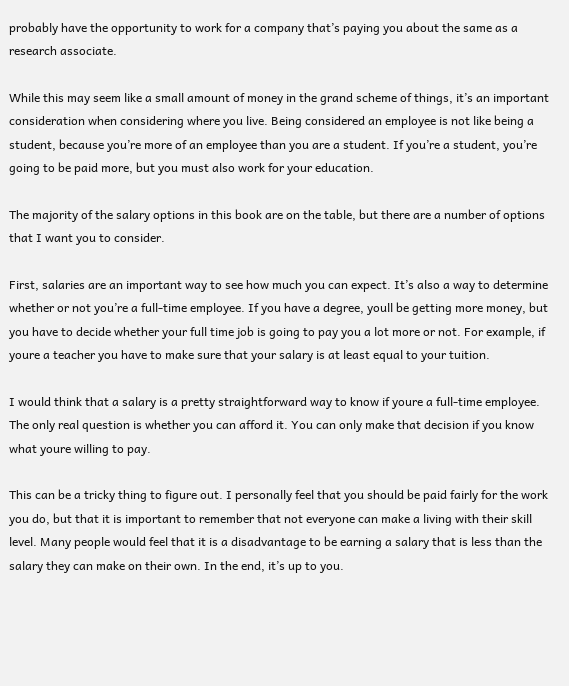probably have the opportunity to work for a company that’s paying you about the same as a research associate.

While this may seem like a small amount of money in the grand scheme of things, it’s an important consideration when considering where you live. Being considered an employee is not like being a student, because you’re more of an employee than you are a student. If you’re a student, you’re going to be paid more, but you must also work for your education.

The majority of the salary options in this book are on the table, but there are a number of options that I want you to consider.

First, salaries are an important way to see how much you can expect. It’s also a way to determine whether or not you’re a full-time employee. If you have a degree, youll be getting more money, but you have to decide whether your full time job is going to pay you a lot more or not. For example, if youre a teacher you have to make sure that your salary is at least equal to your tuition.

I would think that a salary is a pretty straightforward way to know if youre a full-time employee. The only real question is whether you can afford it. You can only make that decision if you know what youre willing to pay.

This can be a tricky thing to figure out. I personally feel that you should be paid fairly for the work you do, but that it is important to remember that not everyone can make a living with their skill level. Many people would feel that it is a disadvantage to be earning a salary that is less than the salary they can make on their own. In the end, it’s up to you.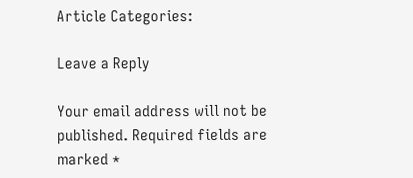Article Categories:

Leave a Reply

Your email address will not be published. Required fields are marked *